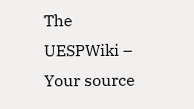The UESPWiki – Your source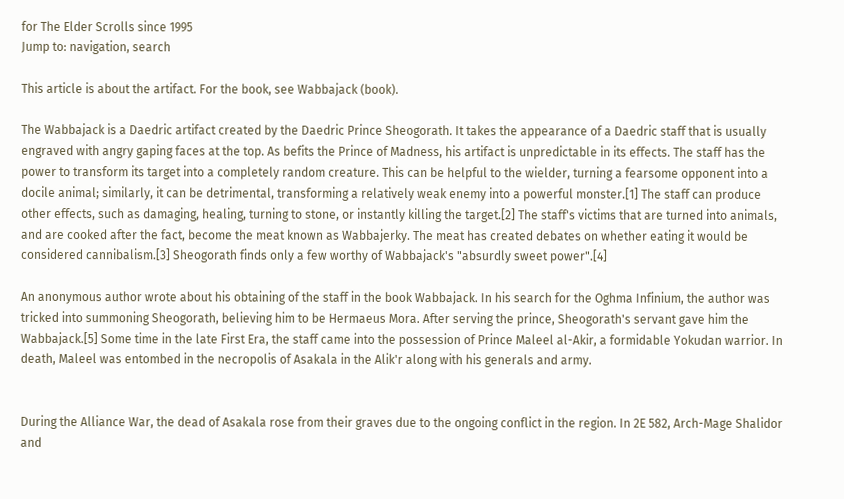for The Elder Scrolls since 1995
Jump to: navigation, search

This article is about the artifact. For the book, see Wabbajack (book).

The Wabbajack is a Daedric artifact created by the Daedric Prince Sheogorath. It takes the appearance of a Daedric staff that is usually engraved with angry gaping faces at the top. As befits the Prince of Madness, his artifact is unpredictable in its effects. The staff has the power to transform its target into a completely random creature. This can be helpful to the wielder, turning a fearsome opponent into a docile animal; similarly, it can be detrimental, transforming a relatively weak enemy into a powerful monster.[1] The staff can produce other effects, such as damaging, healing, turning to stone, or instantly killing the target.[2] The staff's victims that are turned into animals, and are cooked after the fact, become the meat known as Wabbajerky. The meat has created debates on whether eating it would be considered cannibalism.[3] Sheogorath finds only a few worthy of Wabbajack's "absurdly sweet power".[4]

An anonymous author wrote about his obtaining of the staff in the book Wabbajack. In his search for the Oghma Infinium, the author was tricked into summoning Sheogorath, believing him to be Hermaeus Mora. After serving the prince, Sheogorath's servant gave him the Wabbajack.[5] Some time in the late First Era, the staff came into the possession of Prince Maleel al-Akir, a formidable Yokudan warrior. In death, Maleel was entombed in the necropolis of Asakala in the Alik'r along with his generals and army.


During the Alliance War, the dead of Asakala rose from their graves due to the ongoing conflict in the region. In 2E 582, Arch-Mage Shalidor and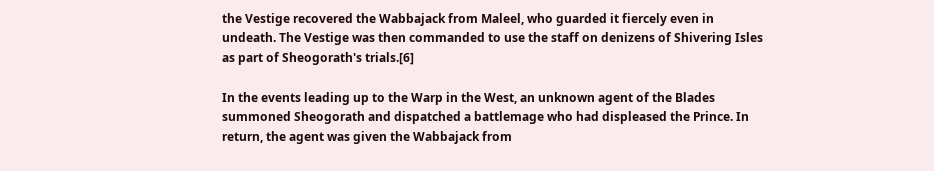the Vestige recovered the Wabbajack from Maleel, who guarded it fiercely even in undeath. The Vestige was then commanded to use the staff on denizens of Shivering Isles as part of Sheogorath's trials.[6]

In the events leading up to the Warp in the West, an unknown agent of the Blades summoned Sheogorath and dispatched a battlemage who had displeased the Prince. In return, the agent was given the Wabbajack from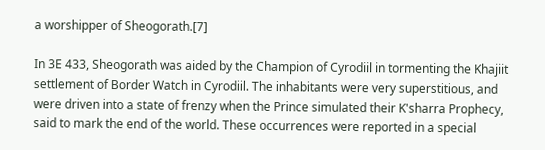a worshipper of Sheogorath.[7]

In 3E 433, Sheogorath was aided by the Champion of Cyrodiil in tormenting the Khajiit settlement of Border Watch in Cyrodiil. The inhabitants were very superstitious, and were driven into a state of frenzy when the Prince simulated their K'sharra Prophecy, said to mark the end of the world. These occurrences were reported in a special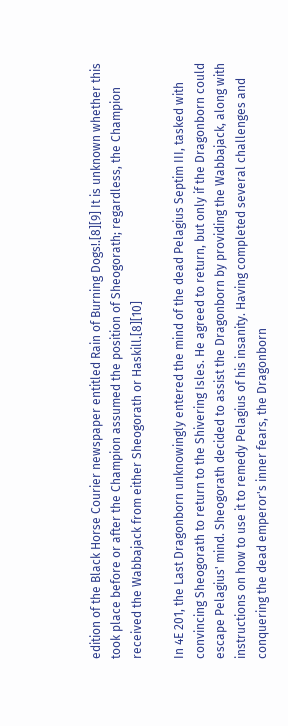edition of the Black Horse Courier newspaper entitled Rain of Burning Dogs!.[8][9] It is unknown whether this took place before or after the Champion assumed the position of Sheogorath; regardless, the Champion received the Wabbajack from either Sheogorath or Haskill.[8][10]

In 4E 201, the Last Dragonborn unknowingly entered the mind of the dead Pelagius Septim III, tasked with convincing Sheogorath to return to the Shivering Isles. He agreed to return, but only if the Dragonborn could escape Pelagius' mind. Sheogorath decided to assist the Dragonborn by providing the Wabbajack, along with instructions on how to use it to remedy Pelagius of his insanity. Having completed several challenges and conquering the dead emperor's inner fears, the Dragonborn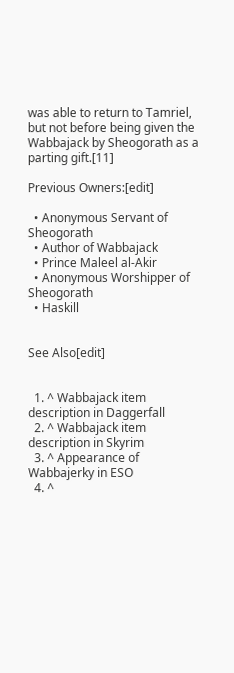was able to return to Tamriel, but not before being given the Wabbajack by Sheogorath as a parting gift.[11]

Previous Owners:[edit]

  • Anonymous Servant of Sheogorath
  • Author of Wabbajack
  • Prince Maleel al-Akir
  • Anonymous Worshipper of Sheogorath
  • Haskill


See Also[edit]


  1. ^ Wabbajack item description in Daggerfall
  2. ^ Wabbajack item description in Skyrim
  3. ^ Appearance of Wabbajerky in ESO
  4. ^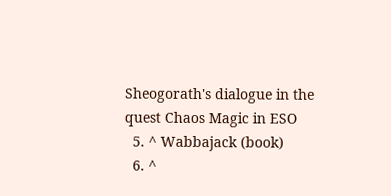Sheogorath's dialogue in the quest Chaos Magic in ESO
  5. ^ Wabbajack (book)
  6. ^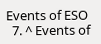Events of ESO
  7. ^ Events of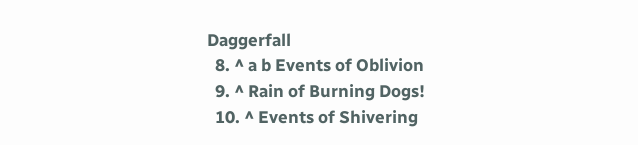Daggerfall
  8. ^ a b Events of Oblivion
  9. ^ Rain of Burning Dogs!
  10. ^ Events of Shivering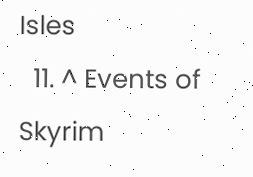Isles
  11. ^ Events of Skyrim